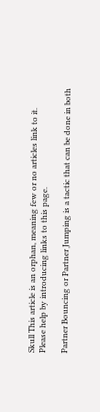Skull This article is an orphan, meaning few or no articles link to it.
Please help by introducing links to this page.

Partner Bouncing or Partner Jumping is a tactic that can be done in both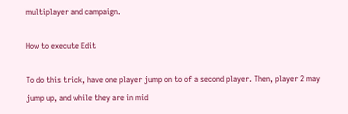multiplayer and campaign.

How to execute Edit

To do this trick, have one player jump on to of a second player. Then, player 2 may jump up, and while they are in mid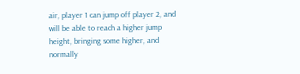air, player 1 can jump off player 2, and will be able to reach a higher jump height, bringing some higher, and normally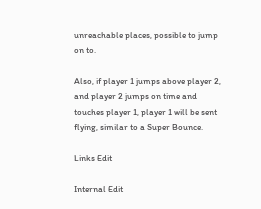unreachable places, possible to jump on to.

Also, if player 1 jumps above player 2, and player 2 jumps on time and touches player 1, player 1 will be sent flying, similar to a Super Bounce.

Links Edit

Internal Edit